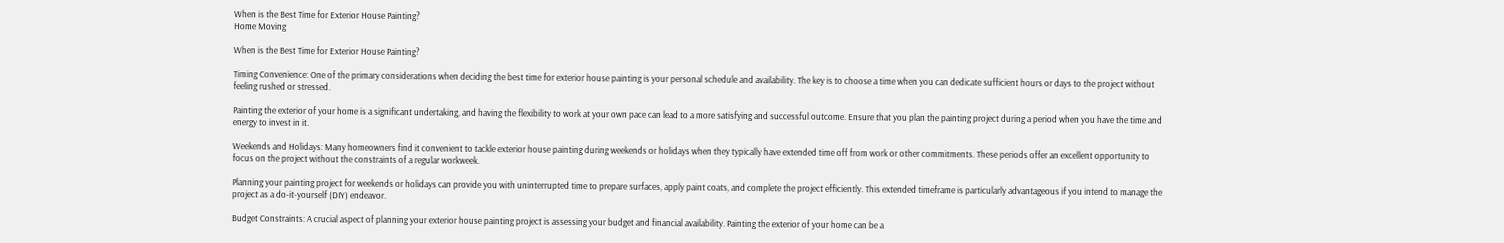When is the Best Time for Exterior House Painting?
Home Moving

When is the Best Time for Exterior House Painting?

Timing Convenience: One of the primary considerations when deciding the best time for exterior house painting is your personal schedule and availability. The key is to choose a time when you can dedicate sufficient hours or days to the project without feeling rushed or stressed.

Painting the exterior of your home is a significant undertaking, and having the flexibility to work at your own pace can lead to a more satisfying and successful outcome. Ensure that you plan the painting project during a period when you have the time and energy to invest in it.

Weekends and Holidays: Many homeowners find it convenient to tackle exterior house painting during weekends or holidays when they typically have extended time off from work or other commitments. These periods offer an excellent opportunity to focus on the project without the constraints of a regular workweek.

Planning your painting project for weekends or holidays can provide you with uninterrupted time to prepare surfaces, apply paint coats, and complete the project efficiently. This extended timeframe is particularly advantageous if you intend to manage the project as a do-it-yourself (DIY) endeavor.

Budget Constraints: A crucial aspect of planning your exterior house painting project is assessing your budget and financial availability. Painting the exterior of your home can be a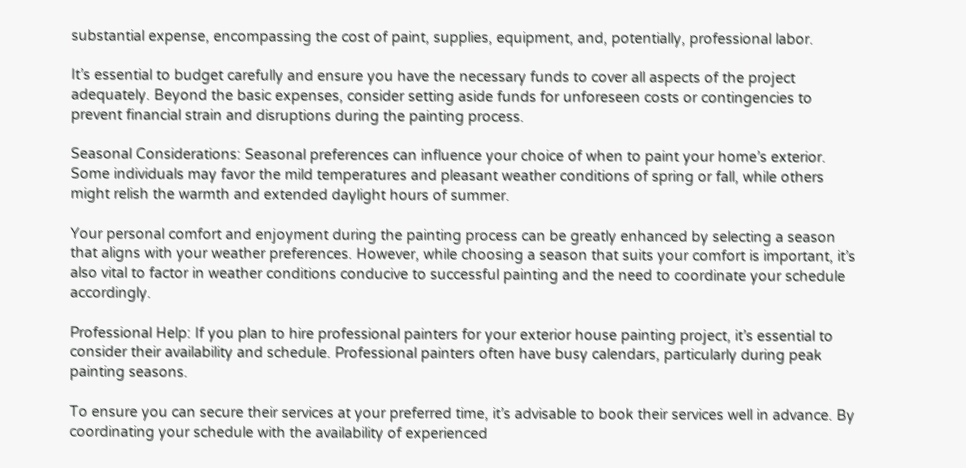substantial expense, encompassing the cost of paint, supplies, equipment, and, potentially, professional labor.

It’s essential to budget carefully and ensure you have the necessary funds to cover all aspects of the project adequately. Beyond the basic expenses, consider setting aside funds for unforeseen costs or contingencies to prevent financial strain and disruptions during the painting process.

Seasonal Considerations: Seasonal preferences can influence your choice of when to paint your home’s exterior. Some individuals may favor the mild temperatures and pleasant weather conditions of spring or fall, while others might relish the warmth and extended daylight hours of summer.

Your personal comfort and enjoyment during the painting process can be greatly enhanced by selecting a season that aligns with your weather preferences. However, while choosing a season that suits your comfort is important, it’s also vital to factor in weather conditions conducive to successful painting and the need to coordinate your schedule accordingly.

Professional Help: If you plan to hire professional painters for your exterior house painting project, it’s essential to consider their availability and schedule. Professional painters often have busy calendars, particularly during peak painting seasons.

To ensure you can secure their services at your preferred time, it’s advisable to book their services well in advance. By coordinating your schedule with the availability of experienced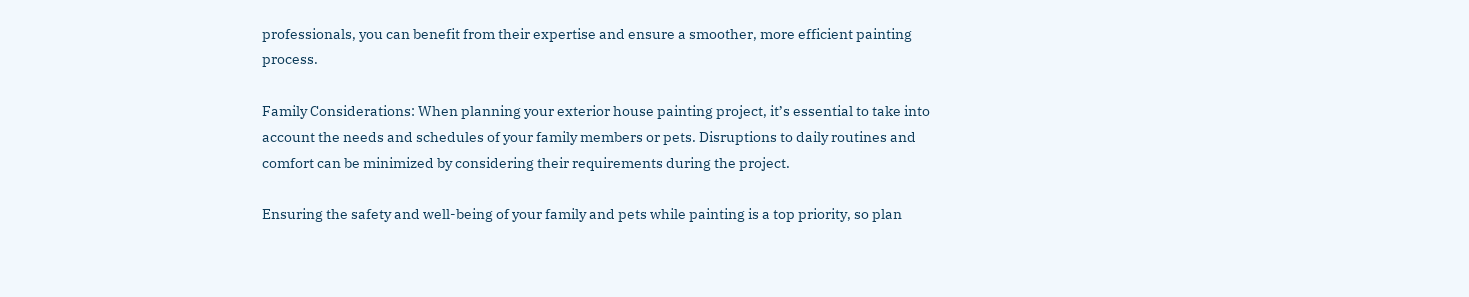professionals, you can benefit from their expertise and ensure a smoother, more efficient painting process.

Family Considerations: When planning your exterior house painting project, it’s essential to take into account the needs and schedules of your family members or pets. Disruptions to daily routines and comfort can be minimized by considering their requirements during the project.

Ensuring the safety and well-being of your family and pets while painting is a top priority, so plan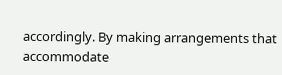accordingly. By making arrangements that accommodate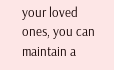your loved ones, you can maintain a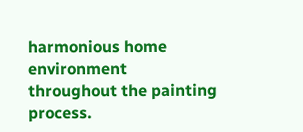harmonious home environment throughout the painting process.